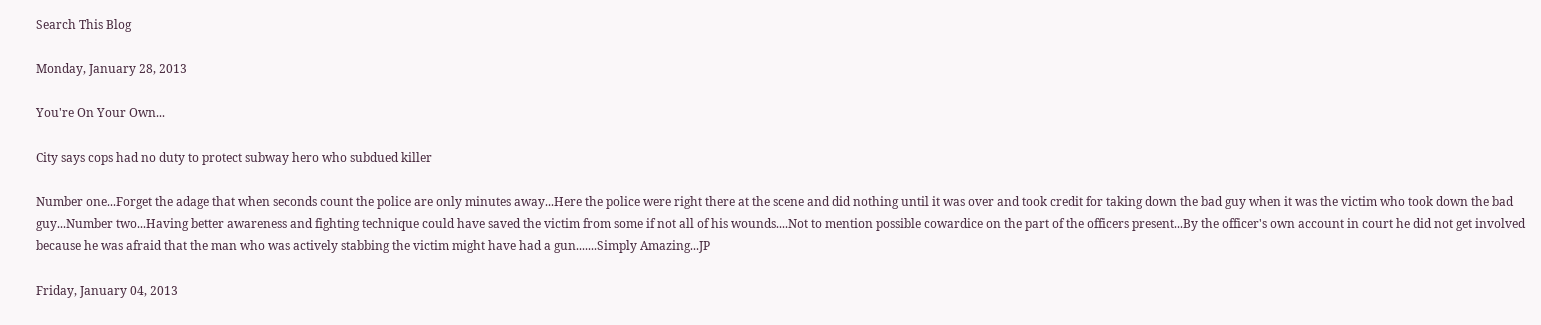Search This Blog

Monday, January 28, 2013

You're On Your Own...

City says cops had no duty to protect subway hero who subdued killer

Number one...Forget the adage that when seconds count the police are only minutes away...Here the police were right there at the scene and did nothing until it was over and took credit for taking down the bad guy when it was the victim who took down the bad guy...Number two...Having better awareness and fighting technique could have saved the victim from some if not all of his wounds....Not to mention possible cowardice on the part of the officers present...By the officer's own account in court he did not get involved because he was afraid that the man who was actively stabbing the victim might have had a gun.......Simply Amazing...JP

Friday, January 04, 2013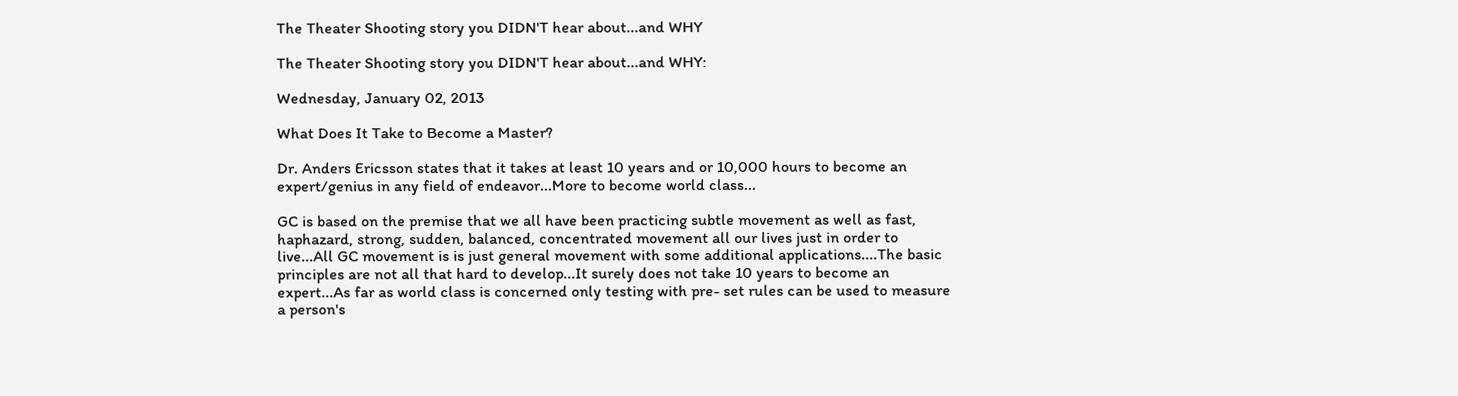The Theater Shooting story you DIDN'T hear about...and WHY

The Theater Shooting story you DIDN'T hear about...and WHY:

Wednesday, January 02, 2013

What Does It Take to Become a Master?

Dr. Anders Ericsson states that it takes at least 10 years and or 10,000 hours to become an expert/genius in any field of endeavor...More to become world class...

GC is based on the premise that we all have been practicing subtle movement as well as fast, haphazard, strong, sudden, balanced, concentrated movement all our lives just in order to live...All GC movement is is just general movement with some additional applications....The basic principles are not all that hard to develop...It surely does not take 10 years to become an expert...As far as world class is concerned only testing with pre- set rules can be used to measure a person's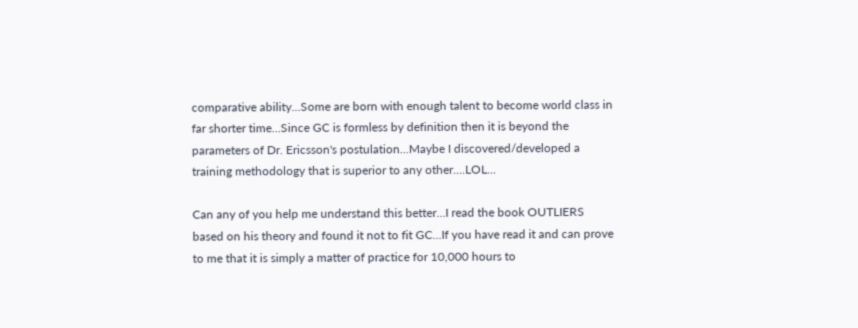comparative ability...Some are born with enough talent to become world class in far shorter time...Since GC is formless by definition then it is beyond the parameters of Dr. Ericsson's postulation...Maybe I discovered/developed a training methodology that is superior to any other....LOL...

Can any of you help me understand this better...I read the book OUTLIERS based on his theory and found it not to fit GC...If you have read it and can prove to me that it is simply a matter of practice for 10,000 hours to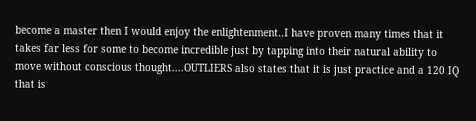become a master then I would enjoy the enlightenment..I have proven many times that it takes far less for some to become incredible just by tapping into their natural ability to move without conscious thought....OUTLIERS also states that it is just practice and a 120 IQ that is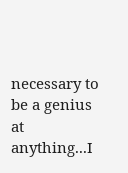necessary to be a genius at anything...I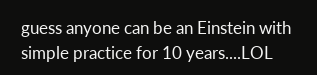guess anyone can be an Einstein with simple practice for 10 years....LOL